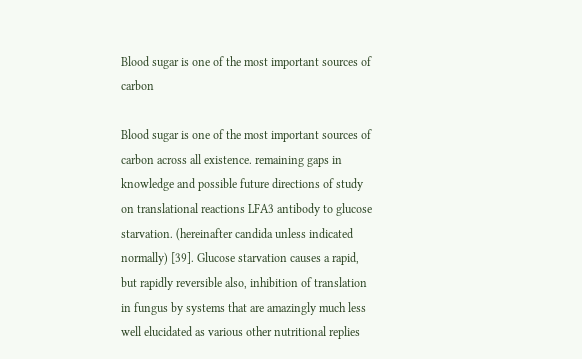Blood sugar is one of the most important sources of carbon

Blood sugar is one of the most important sources of carbon across all existence. remaining gaps in knowledge and possible future directions of study on translational reactions LFA3 antibody to glucose starvation. (hereinafter candida unless indicated normally) [39]. Glucose starvation causes a rapid, but rapidly reversible also, inhibition of translation in fungus by systems that are amazingly much less well elucidated as various other nutritional replies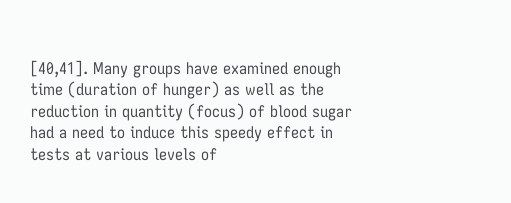[40,41]. Many groups have examined enough time (duration of hunger) as well as the reduction in quantity (focus) of blood sugar had a need to induce this speedy effect in tests at various levels of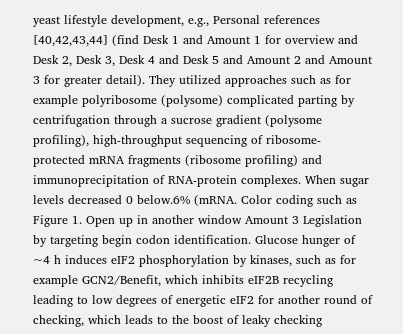yeast lifestyle development, e.g., Personal references [40,42,43,44] (find Desk 1 and Amount 1 for overview and Desk 2, Desk 3, Desk 4 and Desk 5 and Amount 2 and Amount 3 for greater detail). They utilized approaches such as for example polyribosome (polysome) complicated parting by centrifugation through a sucrose gradient (polysome profiling), high-throughput sequencing of ribosome-protected mRNA fragments (ribosome profiling) and immunoprecipitation of RNA-protein complexes. When sugar levels decreased 0 below.6% (mRNA. Color coding such as Figure 1. Open up in another window Amount 3 Legislation by targeting begin codon identification. Glucose hunger of ~4 h induces eIF2 phosphorylation by kinases, such as for example GCN2/Benefit, which inhibits eIF2B recycling leading to low degrees of energetic eIF2 for another round of checking, which leads to the boost of leaky checking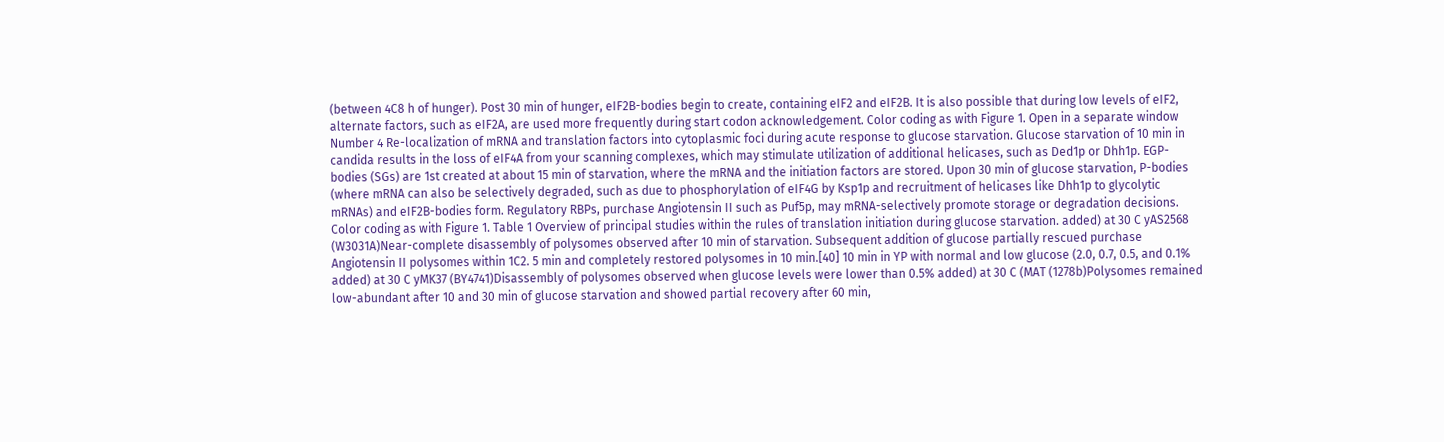(between 4C8 h of hunger). Post 30 min of hunger, eIF2B-bodies begin to create, containing eIF2 and eIF2B. It is also possible that during low levels of eIF2, alternate factors, such as eIF2A, are used more frequently during start codon acknowledgement. Color coding as with Figure 1. Open in a separate window Number 4 Re-localization of mRNA and translation factors into cytoplasmic foci during acute response to glucose starvation. Glucose starvation of 10 min in candida results in the loss of eIF4A from your scanning complexes, which may stimulate utilization of additional helicases, such as Ded1p or Dhh1p. EGP-bodies (SGs) are 1st created at about 15 min of starvation, where the mRNA and the initiation factors are stored. Upon 30 min of glucose starvation, P-bodies (where mRNA can also be selectively degraded, such as due to phosphorylation of eIF4G by Ksp1p and recruitment of helicases like Dhh1p to glycolytic mRNAs) and eIF2B-bodies form. Regulatory RBPs, purchase Angiotensin II such as Puf5p, may mRNA-selectively promote storage or degradation decisions. Color coding as with Figure 1. Table 1 Overview of principal studies within the rules of translation initiation during glucose starvation. added) at 30 C yAS2568 (W3031A)Near-complete disassembly of polysomes observed after 10 min of starvation. Subsequent addition of glucose partially rescued purchase Angiotensin II polysomes within 1C2. 5 min and completely restored polysomes in 10 min.[40] 10 min in YP with normal and low glucose (2.0, 0.7, 0.5, and 0.1% added) at 30 C yMK37 (BY4741)Disassembly of polysomes observed when glucose levels were lower than 0.5% added) at 30 C (MAT (1278b)Polysomes remained low-abundant after 10 and 30 min of glucose starvation and showed partial recovery after 60 min,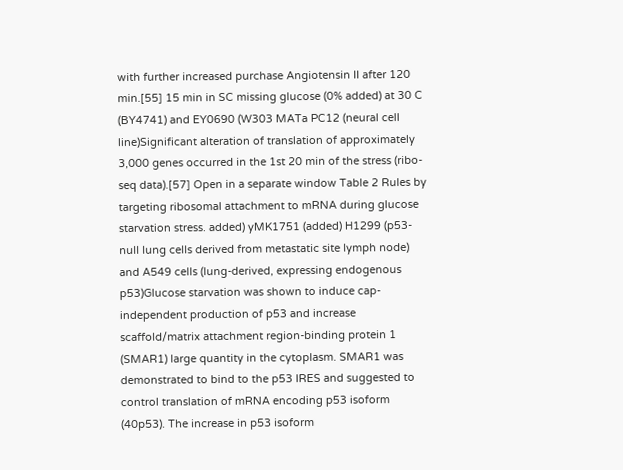with further increased purchase Angiotensin II after 120 min.[55] 15 min in SC missing glucose (0% added) at 30 C (BY4741) and EY0690 (W303 MATa PC12 (neural cell line)Significant alteration of translation of approximately 3,000 genes occurred in the 1st 20 min of the stress (ribo-seq data).[57] Open in a separate window Table 2 Rules by targeting ribosomal attachment to mRNA during glucose starvation stress. added) yMK1751 (added) H1299 (p53-null lung cells derived from metastatic site lymph node) and A549 cells (lung-derived, expressing endogenous p53)Glucose starvation was shown to induce cap-independent production of p53 and increase scaffold/matrix attachment region-binding protein 1 (SMAR1) large quantity in the cytoplasm. SMAR1 was demonstrated to bind to the p53 IRES and suggested to control translation of mRNA encoding p53 isoform (40p53). The increase in p53 isoform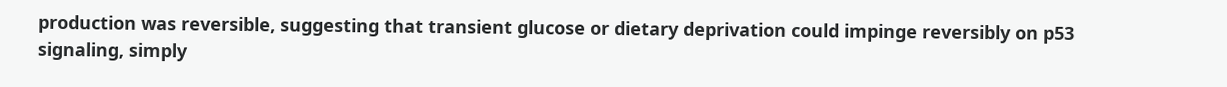production was reversible, suggesting that transient glucose or dietary deprivation could impinge reversibly on p53 signaling, simply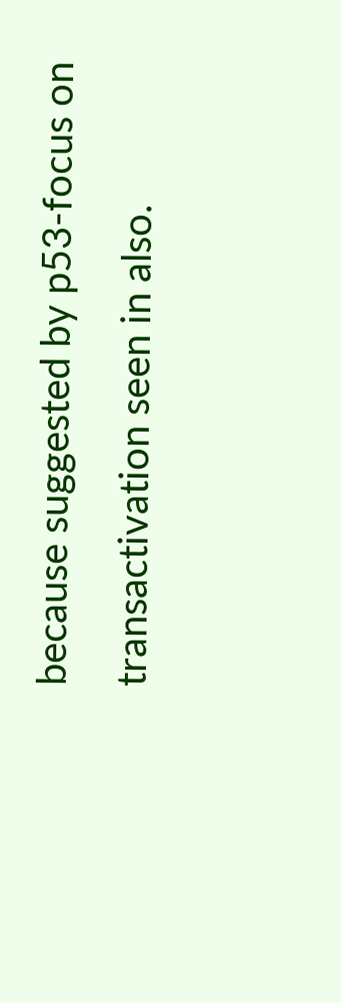because suggested by p53-focus on transactivation seen in also.